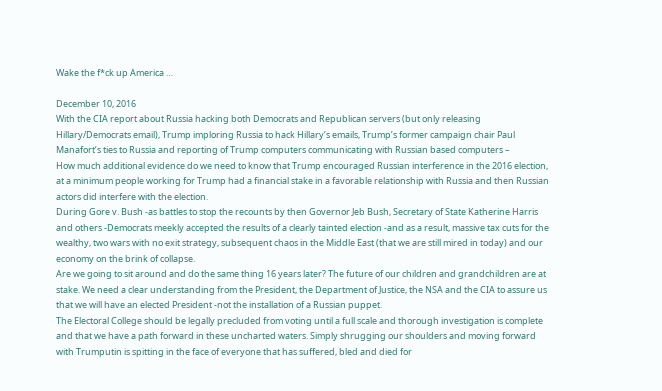Wake the f*ck up America …

December 10, 2016
With the CIA report about Russia hacking both Democrats and Republican servers (but only releasing Hillary/Democrats email), Trump imploring Russia to hack Hillary’s emails, Trump’s former campaign chair Paul Manafort’s ties to Russia and reporting of Trump computers communicating with Russian based computers –
How much additional evidence do we need to know that Trump encouraged Russian interference in the 2016 election, at a minimum people working for Trump had a financial stake in a favorable relationship with Russia and then Russian actors did interfere with the election.
During Gore v. Bush -as battles to stop the recounts by then Governor Jeb Bush, Secretary of State Katherine Harris and others -Democrats meekly accepted the results of a clearly tainted election -and as a result, massive tax cuts for the wealthy, two wars with no exit strategy, subsequent chaos in the Middle East (that we are still mired in today) and our economy on the brink of collapse.
Are we going to sit around and do the same thing 16 years later? The future of our children and grandchildren are at stake. We need a clear understanding from the President, the Department of Justice, the NSA and the CIA to assure us that we will have an elected President -not the installation of a Russian puppet.
The Electoral College should be legally precluded from voting until a full scale and thorough investigation is complete and that we have a path forward in these uncharted waters. Simply shrugging our shoulders and moving forward with Trumputin is spitting in the face of everyone that has suffered, bled and died for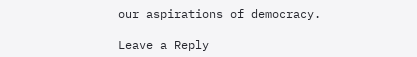our aspirations of democracy.

Leave a Reply